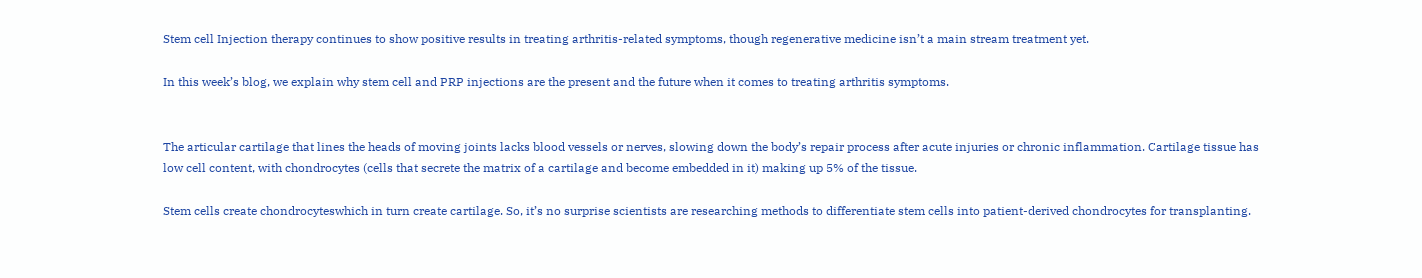Stem cell Injection therapy continues to show positive results in treating arthritis-related symptoms, though regenerative medicine isn’t a main stream treatment yet.

In this week’s blog, we explain why stem cell and PRP injections are the present and the future when it comes to treating arthritis symptoms.


The articular cartilage that lines the heads of moving joints lacks blood vessels or nerves, slowing down the body’s repair process after acute injuries or chronic inflammation. Cartilage tissue has low cell content, with chondrocytes (cells that secrete the matrix of a cartilage and become embedded in it) making up 5% of the tissue.

Stem cells create chondrocyteswhich in turn create cartilage. So, it’s no surprise scientists are researching methods to differentiate stem cells into patient-derived chondrocytes for transplanting.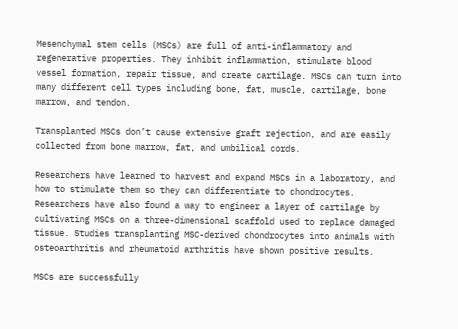Mesenchymal stem cells (MSCs) are full of anti-inflammatory and regenerative properties. They inhibit inflammation, stimulate blood vessel formation, repair tissue, and create cartilage. MSCs can turn into many different cell types including bone, fat, muscle, cartilage, bone marrow, and tendon.

Transplanted MSCs don’t cause extensive graft rejection, and are easily collected from bone marrow, fat, and umbilical cords.

Researchers have learned to harvest and expand MSCs in a laboratory, and how to stimulate them so they can differentiate to chondrocytes. Researchers have also found a way to engineer a layer of cartilage by cultivating MSCs on a three-dimensional scaffold used to replace damaged tissue. Studies transplanting MSC-derived chondrocytes into animals with osteoarthritis and rheumatoid arthritis have shown positive results.

MSCs are successfully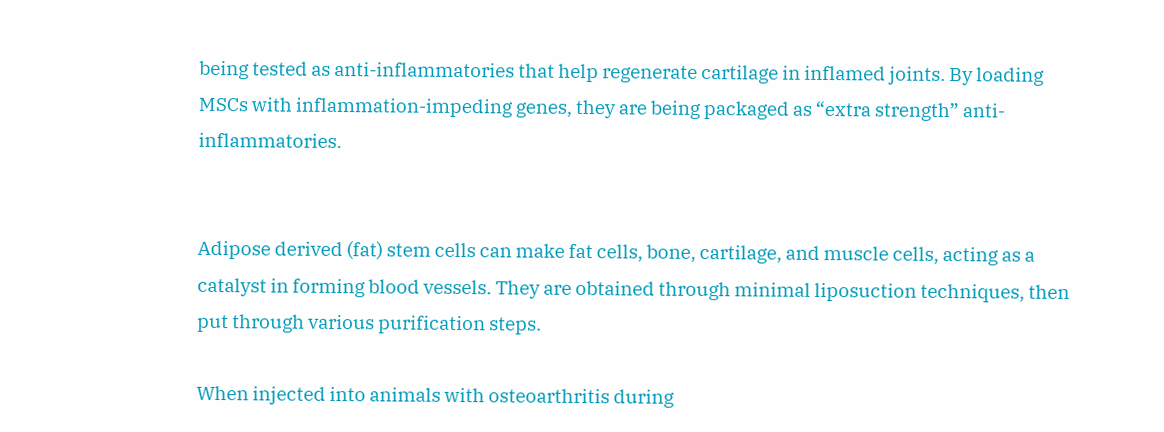being tested as anti-inflammatories that help regenerate cartilage in inflamed joints. By loading MSCs with inflammation-impeding genes, they are being packaged as “extra strength” anti-inflammatories.


Adipose derived (fat) stem cells can make fat cells, bone, cartilage, and muscle cells, acting as a catalyst in forming blood vessels. They are obtained through minimal liposuction techniques, then put through various purification steps.

When injected into animals with osteoarthritis during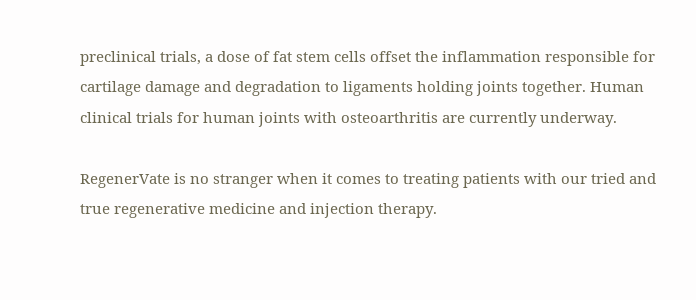preclinical trials, a dose of fat stem cells offset the inflammation responsible for cartilage damage and degradation to ligaments holding joints together. Human clinical trials for human joints with osteoarthritis are currently underway.

RegenerVate is no stranger when it comes to treating patients with our tried and true regenerative medicine and injection therapy.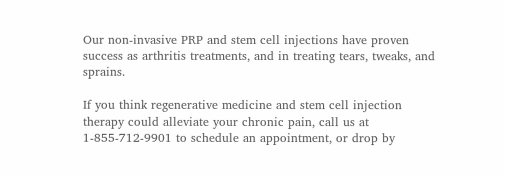Our non-invasive PRP and stem cell injections have proven success as arthritis treatments, and in treating tears, tweaks, and sprains.

If you think regenerative medicine and stem cell injection therapy could alleviate your chronic pain, call us at 1-855-712-9901 to schedule an appointment, or drop by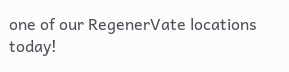one of our RegenerVate locations today!